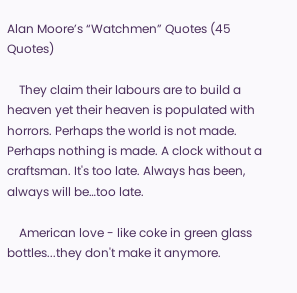Alan Moore’s “Watchmen” Quotes (45 Quotes)

    They claim their labours are to build a heaven yet their heaven is populated with horrors. Perhaps the world is not made. Perhaps nothing is made. A clock without a craftsman. It's too late. Always has been, always will be…too late.

    American love - like coke in green glass bottles...they don't make it anymore.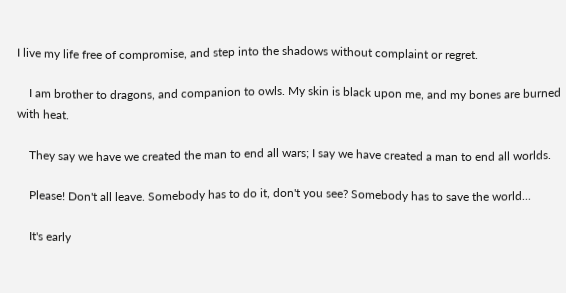I live my life free of compromise, and step into the shadows without complaint or regret.

    I am brother to dragons, and companion to owls. My skin is black upon me, and my bones are burned with heat.

    They say we have we created the man to end all wars; I say we have created a man to end all worlds.

    Please! Don't all leave. Somebody has to do it, don't you see? Somebody has to save the world...

    It's early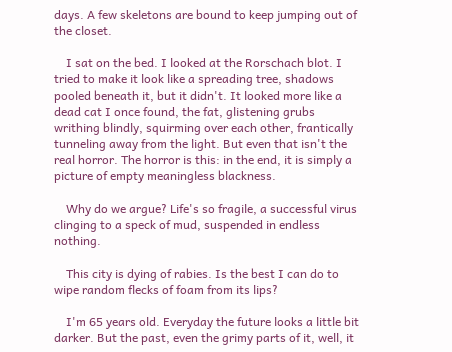days. A few skeletons are bound to keep jumping out of the closet.

    I sat on the bed. I looked at the Rorschach blot. I tried to make it look like a spreading tree, shadows pooled beneath it, but it didn't. It looked more like a dead cat I once found, the fat, glistening grubs writhing blindly, squirming over each other, frantically tunneling away from the light. But even that isn't the real horror. The horror is this: in the end, it is simply a picture of empty meaningless blackness.

    Why do we argue? Life's so fragile, a successful virus clinging to a speck of mud, suspended in endless nothing.

    This city is dying of rabies. Is the best I can do to wipe random flecks of foam from its lips?

    I'm 65 years old. Everyday the future looks a little bit darker. But the past, even the grimy parts of it, well, it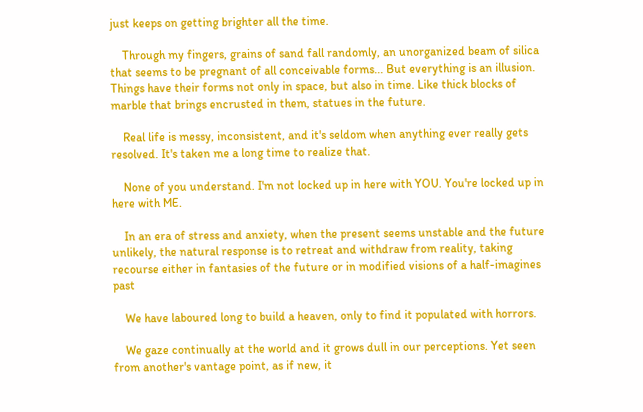just keeps on getting brighter all the time.

    Through my fingers, grains of sand fall randomly, an unorganized beam of silica that seems to be pregnant of all conceivable forms... But everything is an illusion. Things have their forms not only in space, but also in time. Like thick blocks of marble that brings encrusted in them, statues in the future.

    Real life is messy, inconsistent, and it's seldom when anything ever really gets resolved. It's taken me a long time to realize that.

    None of you understand. I'm not locked up in here with YOU. You're locked up in here with ME.

    In an era of stress and anxiety, when the present seems unstable and the future unlikely, the natural response is to retreat and withdraw from reality, taking recourse either in fantasies of the future or in modified visions of a half-imagines past

    We have laboured long to build a heaven, only to find it populated with horrors.

    We gaze continually at the world and it grows dull in our perceptions. Yet seen from another's vantage point, as if new, it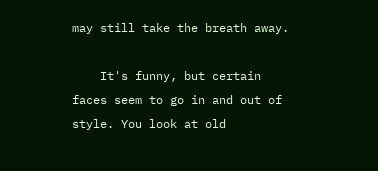may still take the breath away.

    It's funny, but certain faces seem to go in and out of style. You look at old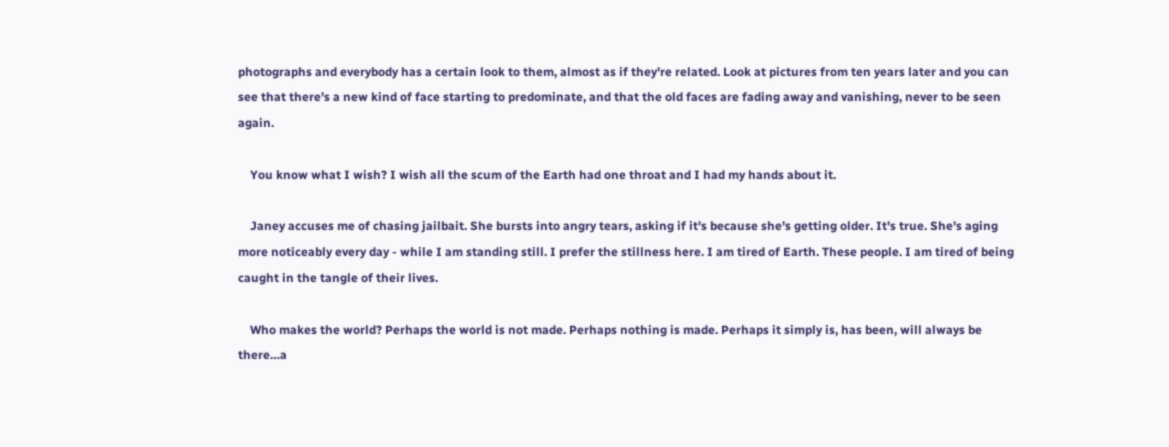photographs and everybody has a certain look to them, almost as if they're related. Look at pictures from ten years later and you can see that there's a new kind of face starting to predominate, and that the old faces are fading away and vanishing, never to be seen again.

    You know what I wish? I wish all the scum of the Earth had one throat and I had my hands about it.

    Janey accuses me of chasing jailbait. She bursts into angry tears, asking if it's because she's getting older. It's true. She's aging more noticeably every day - while I am standing still. I prefer the stillness here. I am tired of Earth. These people. I am tired of being caught in the tangle of their lives.

    Who makes the world? Perhaps the world is not made. Perhaps nothing is made. Perhaps it simply is, has been, will always be there…a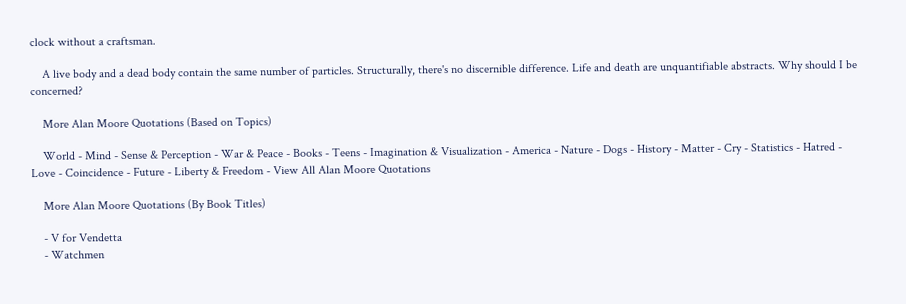clock without a craftsman.

    A live body and a dead body contain the same number of particles. Structurally, there's no discernible difference. Life and death are unquantifiable abstracts. Why should I be concerned?

    More Alan Moore Quotations (Based on Topics)

    World - Mind - Sense & Perception - War & Peace - Books - Teens - Imagination & Visualization - America - Nature - Dogs - History - Matter - Cry - Statistics - Hatred - Love - Coincidence - Future - Liberty & Freedom - View All Alan Moore Quotations

    More Alan Moore Quotations (By Book Titles)

    - V for Vendetta
    - Watchmen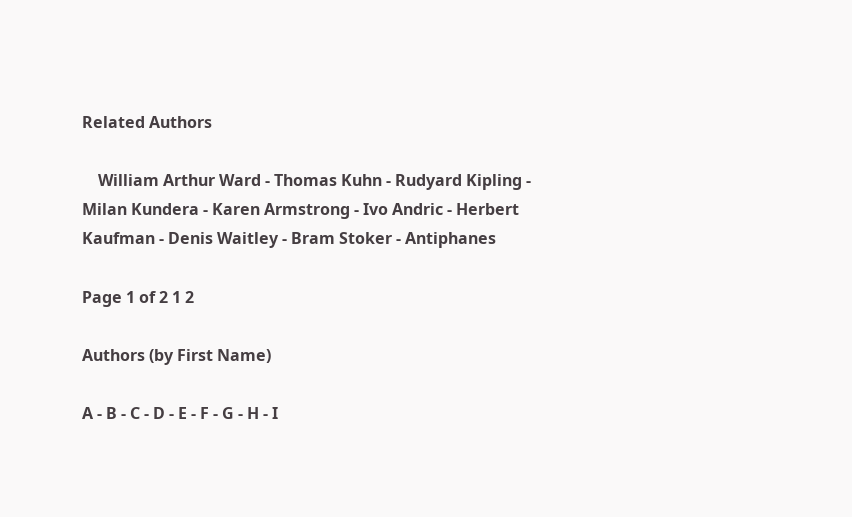Related Authors

    William Arthur Ward - Thomas Kuhn - Rudyard Kipling - Milan Kundera - Karen Armstrong - Ivo Andric - Herbert Kaufman - Denis Waitley - Bram Stoker - Antiphanes

Page 1 of 2 1 2

Authors (by First Name)

A - B - C - D - E - F - G - H - I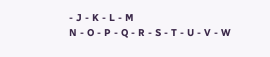- J - K - L - M
N - O - P - Q - R - S - T - U - V - W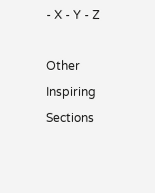- X - Y - Z

Other Inspiring Sections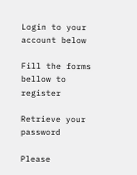Login to your account below

Fill the forms bellow to register

Retrieve your password

Please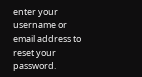enter your username or email address to reset your password.